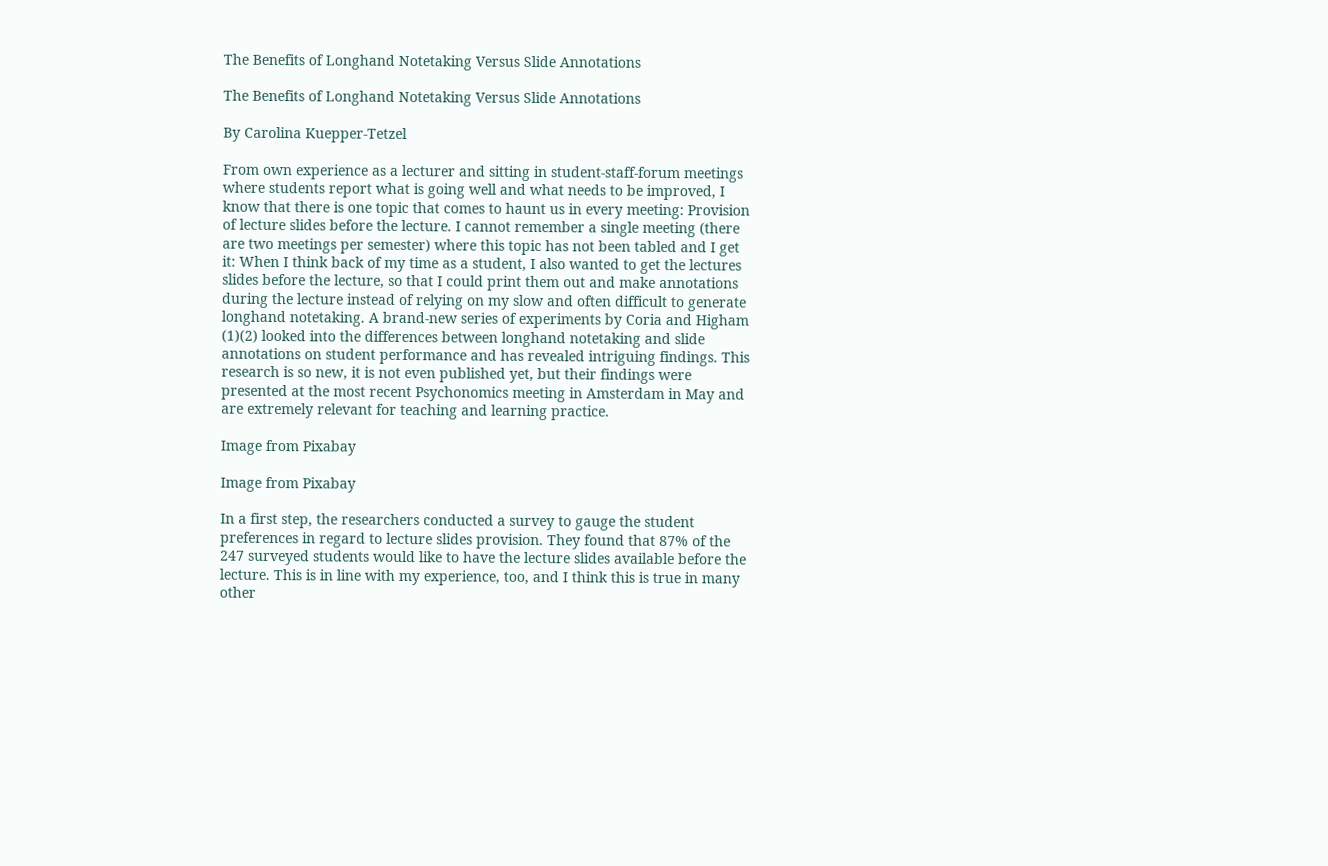The Benefits of Longhand Notetaking Versus Slide Annotations

The Benefits of Longhand Notetaking Versus Slide Annotations

By Carolina Kuepper-Tetzel

From own experience as a lecturer and sitting in student-staff-forum meetings where students report what is going well and what needs to be improved, I know that there is one topic that comes to haunt us in every meeting: Provision of lecture slides before the lecture. I cannot remember a single meeting (there are two meetings per semester) where this topic has not been tabled and I get it: When I think back of my time as a student, I also wanted to get the lectures slides before the lecture, so that I could print them out and make annotations during the lecture instead of relying on my slow and often difficult to generate longhand notetaking. A brand-new series of experiments by Coria and Higham (1)(2) looked into the differences between longhand notetaking and slide annotations on student performance and has revealed intriguing findings. This research is so new, it is not even published yet, but their findings were presented at the most recent Psychonomics meeting in Amsterdam in May and are extremely relevant for teaching and learning practice.

Image from Pixabay

Image from Pixabay

In a first step, the researchers conducted a survey to gauge the student preferences in regard to lecture slides provision. They found that 87% of the 247 surveyed students would like to have the lecture slides available before the lecture. This is in line with my experience, too, and I think this is true in many other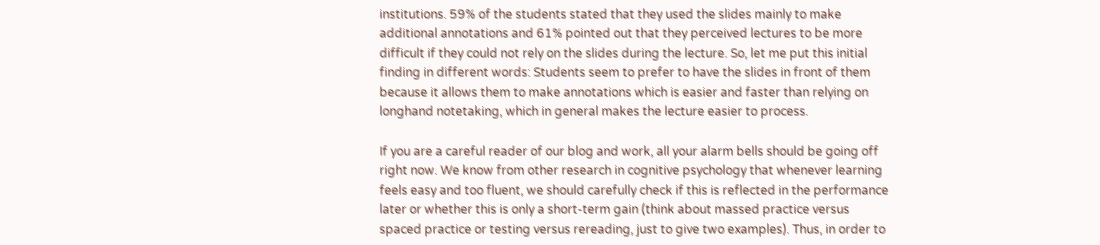institutions. 59% of the students stated that they used the slides mainly to make additional annotations and 61% pointed out that they perceived lectures to be more difficult if they could not rely on the slides during the lecture. So, let me put this initial finding in different words: Students seem to prefer to have the slides in front of them because it allows them to make annotations which is easier and faster than relying on longhand notetaking, which in general makes the lecture easier to process.

If you are a careful reader of our blog and work, all your alarm bells should be going off right now. We know from other research in cognitive psychology that whenever learning feels easy and too fluent, we should carefully check if this is reflected in the performance later or whether this is only a short-term gain (think about massed practice versus spaced practice or testing versus rereading, just to give two examples). Thus, in order to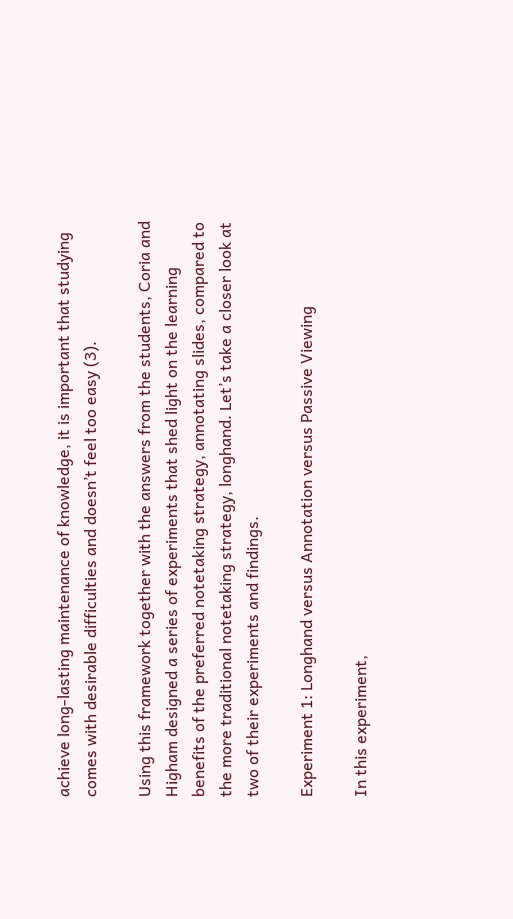achieve long-lasting maintenance of knowledge, it is important that studying comes with desirable difficulties and doesn’t feel too easy (3).

Using this framework together with the answers from the students, Coria and Higham designed a series of experiments that shed light on the learning benefits of the preferred notetaking strategy, annotating slides, compared to the more traditional notetaking strategy, longhand. Let’s take a closer look at two of their experiments and findings.

Experiment 1: Longhand versus Annotation versus Passive Viewing

In this experiment,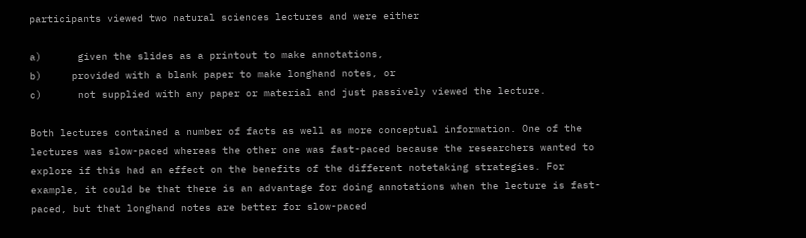participants viewed two natural sciences lectures and were either

a)      given the slides as a printout to make annotations,
b)     provided with a blank paper to make longhand notes, or
c)      not supplied with any paper or material and just passively viewed the lecture.

Both lectures contained a number of facts as well as more conceptual information. One of the lectures was slow-paced whereas the other one was fast-paced because the researchers wanted to explore if this had an effect on the benefits of the different notetaking strategies. For example, it could be that there is an advantage for doing annotations when the lecture is fast-paced, but that longhand notes are better for slow-paced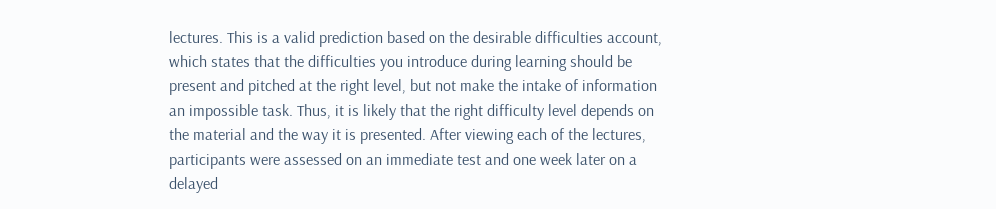lectures. This is a valid prediction based on the desirable difficulties account, which states that the difficulties you introduce during learning should be present and pitched at the right level, but not make the intake of information an impossible task. Thus, it is likely that the right difficulty level depends on the material and the way it is presented. After viewing each of the lectures, participants were assessed on an immediate test and one week later on a delayed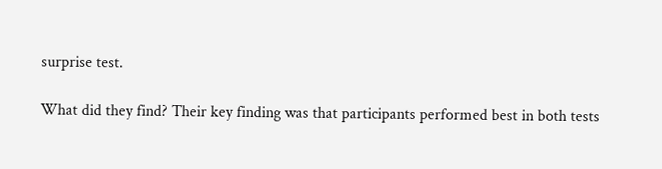surprise test.

What did they find? Their key finding was that participants performed best in both tests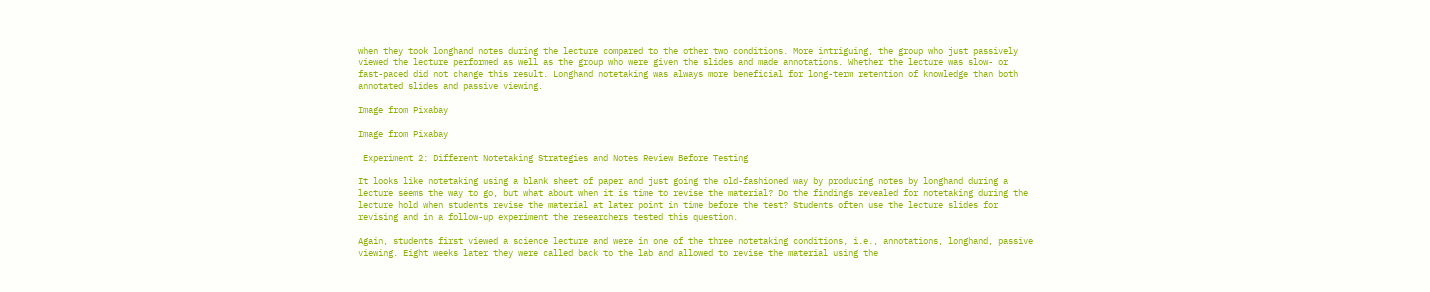when they took longhand notes during the lecture compared to the other two conditions. More intriguing, the group who just passively viewed the lecture performed as well as the group who were given the slides and made annotations. Whether the lecture was slow- or fast-paced did not change this result. Longhand notetaking was always more beneficial for long-term retention of knowledge than both annotated slides and passive viewing.

Image from Pixabay

Image from Pixabay

 Experiment 2: Different Notetaking Strategies and Notes Review Before Testing

It looks like notetaking using a blank sheet of paper and just going the old-fashioned way by producing notes by longhand during a lecture seems the way to go, but what about when it is time to revise the material? Do the findings revealed for notetaking during the lecture hold when students revise the material at later point in time before the test? Students often use the lecture slides for revising and in a follow-up experiment the researchers tested this question.

Again, students first viewed a science lecture and were in one of the three notetaking conditions, i.e., annotations, longhand, passive viewing. Eight weeks later they were called back to the lab and allowed to revise the material using the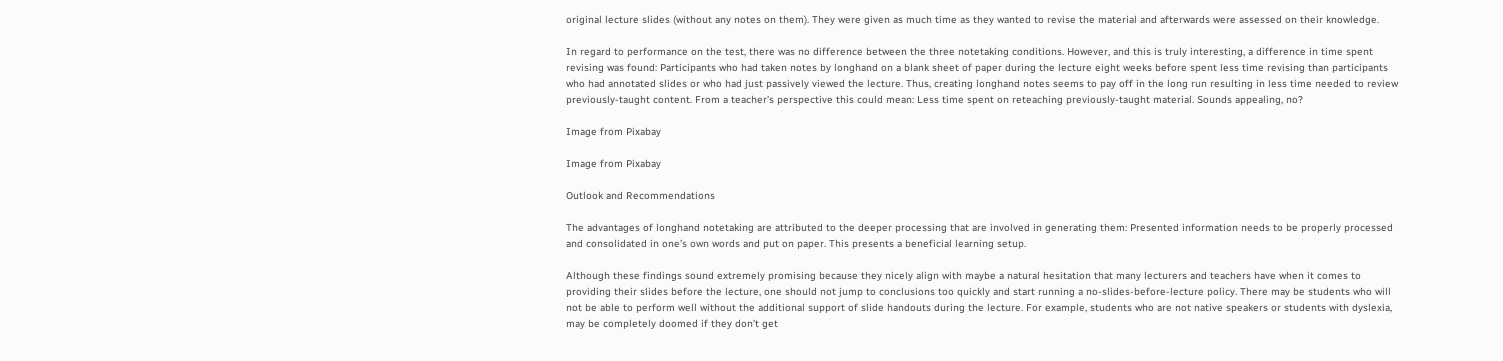original lecture slides (without any notes on them). They were given as much time as they wanted to revise the material and afterwards were assessed on their knowledge.

In regard to performance on the test, there was no difference between the three notetaking conditions. However, and this is truly interesting, a difference in time spent revising was found: Participants who had taken notes by longhand on a blank sheet of paper during the lecture eight weeks before spent less time revising than participants who had annotated slides or who had just passively viewed the lecture. Thus, creating longhand notes seems to pay off in the long run resulting in less time needed to review previously-taught content. From a teacher’s perspective this could mean: Less time spent on reteaching previously-taught material. Sounds appealing, no?

Image from Pixabay

Image from Pixabay

Outlook and Recommendations

The advantages of longhand notetaking are attributed to the deeper processing that are involved in generating them: Presented information needs to be properly processed and consolidated in one’s own words and put on paper. This presents a beneficial learning setup.

Although these findings sound extremely promising because they nicely align with maybe a natural hesitation that many lecturers and teachers have when it comes to providing their slides before the lecture, one should not jump to conclusions too quickly and start running a no-slides-before-lecture policy. There may be students who will not be able to perform well without the additional support of slide handouts during the lecture. For example, students who are not native speakers or students with dyslexia, may be completely doomed if they don’t get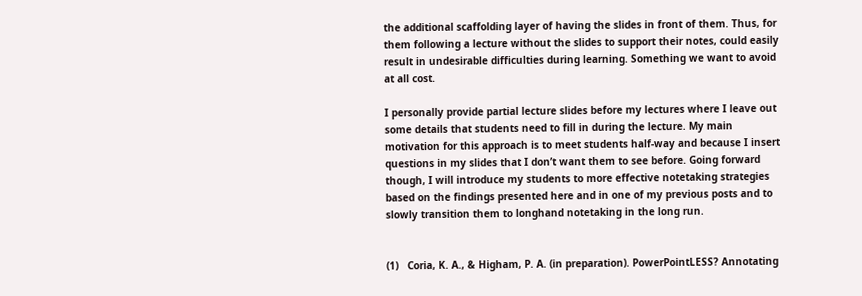the additional scaffolding layer of having the slides in front of them. Thus, for them following a lecture without the slides to support their notes, could easily result in undesirable difficulties during learning. Something we want to avoid at all cost.

I personally provide partial lecture slides before my lectures where I leave out some details that students need to fill in during the lecture. My main motivation for this approach is to meet students half-way and because I insert questions in my slides that I don’t want them to see before. Going forward though, I will introduce my students to more effective notetaking strategies based on the findings presented here and in one of my previous posts and to slowly transition them to longhand notetaking in the long run.


(1)   Coria, K. A., & Higham, P. A. (in preparation). PowerPointLESS? Annotating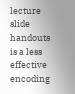lecture slide handouts is a less effective encoding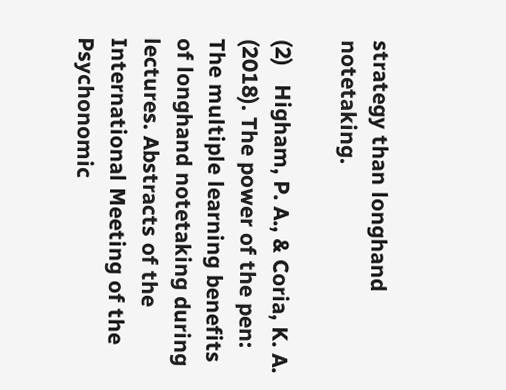strategy than longhand notetaking.

(2)   Higham, P. A., & Coria, K. A. (2018). The power of the pen: The multiple learning benefits of longhand notetaking during lectures. Abstracts of the International Meeting of the Psychonomic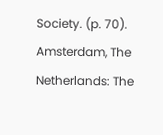Society. (p. 70). Amsterdam, The Netherlands: The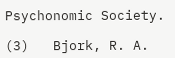Psychonomic Society.

(3)   Bjork, R. A.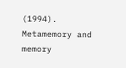(1994). Metamemory and memory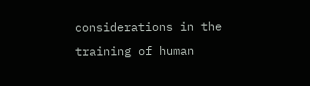considerations in the training of human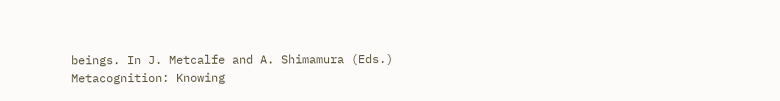beings. In J. Metcalfe and A. Shimamura (Eds.) Metacognition: Knowing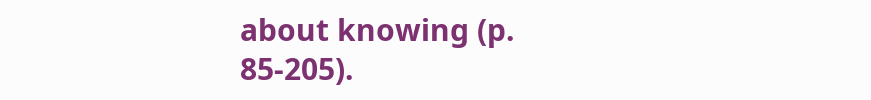about knowing (p. 85-205).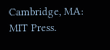Cambridge, MA: MIT Press.